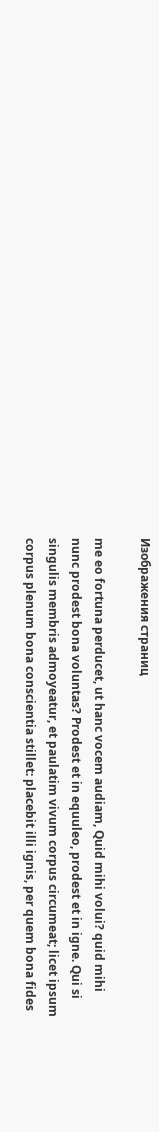Изображения страниц

me eo fortuna perducet, ut hanc vocem audiam, Quid mihi volui? quid mihi nunc prodest bona voluntas? Prodest et in equuleo, prodest et in igne. Qui si singulis membris admoyeatur, et paulatim vivum corpus circumeat; licet ipsum corpus plenum bona conscientia stillet: placebit illi ignis, per quem bona fides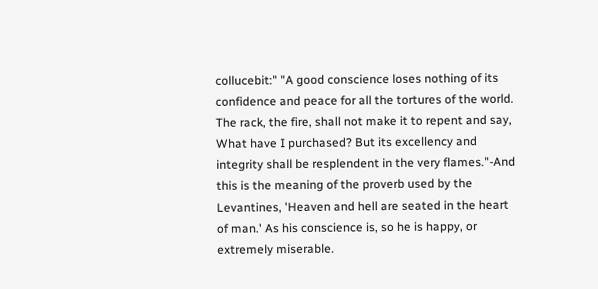collucebit:" "A good conscience loses nothing of its confidence and peace for all the tortures of the world. The rack, the fire, shall not make it to repent and say, What have I purchased? But its excellency and integrity shall be resplendent in the very flames."-And this is the meaning of the proverb used by the Levantines, 'Heaven and hell are seated in the heart of man.' As his conscience is, so he is happy, or extremely miserable.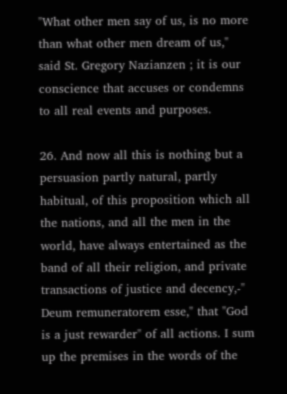"What other men say of us, is no more than what other men dream of us," said St. Gregory Nazianzen ; it is our conscience that accuses or condemns to all real events and purposes.

26. And now all this is nothing but a persuasion partly natural, partly habitual, of this proposition which all the nations, and all the men in the world, have always entertained as the band of all their religion, and private transactions of justice and decency,-" Deum remuneratorem esse," that "God is a just rewarder" of all actions. I sum up the premises in the words of the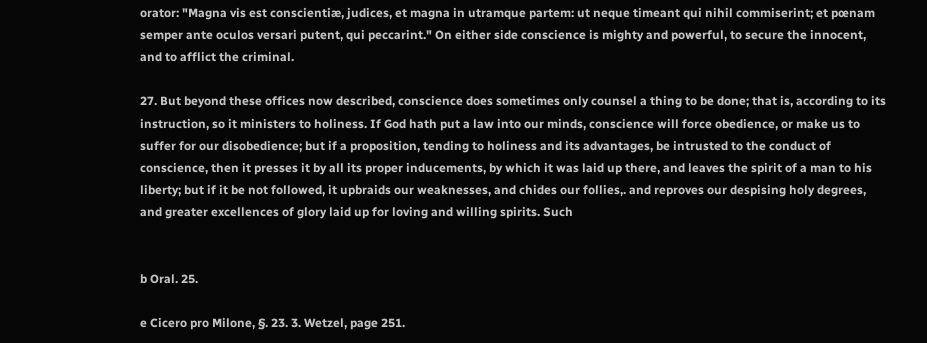orator: "Magna vis est conscientiæ, judices, et magna in utramque partem: ut neque timeant qui nihil commiserint; et pœnam semper ante oculos versari putent, qui peccarint." On either side conscience is mighty and powerful, to secure the innocent, and to afflict the criminal.

27. But beyond these offices now described, conscience does sometimes only counsel a thing to be done; that is, according to its instruction, so it ministers to holiness. If God hath put a law into our minds, conscience will force obedience, or make us to suffer for our disobedience; but if a proposition, tending to holiness and its advantages, be intrusted to the conduct of conscience, then it presses it by all its proper inducements, by which it was laid up there, and leaves the spirit of a man to his liberty; but if it be not followed, it upbraids our weaknesses, and chides our follies,. and reproves our despising holy degrees, and greater excellences of glory laid up for loving and willing spirits. Such


b Oral. 25.

e Cicero pro Milone, §. 23. 3. Wetzel, page 251.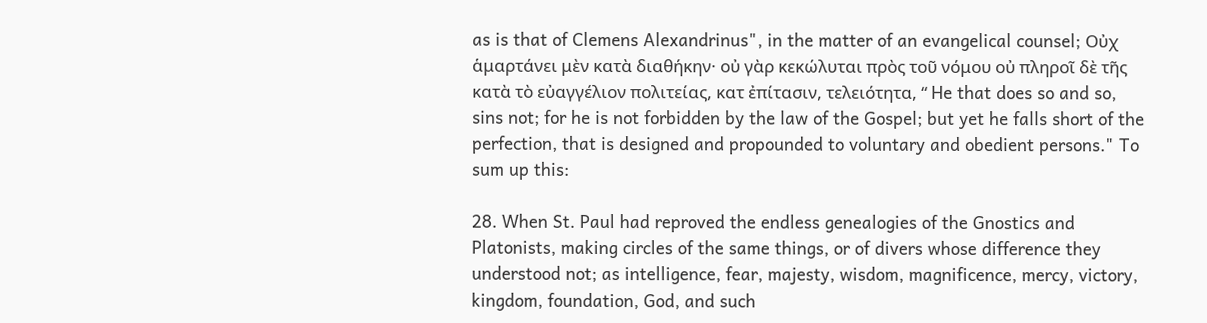as is that of Clemens Alexandrinus", in the matter of an evangelical counsel; Οὐχ ἁμαρτάνει μὲν κατὰ διαθήκην· οὐ γὰρ κεκώλυται πρὸς τοῦ νόμου οὐ πληροῖ δὲ τῆς κατὰ τὸ εὐαγγέλιον πολιτείας, κατ ἐπίτασιν, τελειότητα, “ He that does so and so, sins not; for he is not forbidden by the law of the Gospel; but yet he falls short of the perfection, that is designed and propounded to voluntary and obedient persons." To sum up this:

28. When St. Paul had reproved the endless genealogies of the Gnostics and Platonists, making circles of the same things, or of divers whose difference they understood not; as intelligence, fear, majesty, wisdom, magnificence, mercy, victory, kingdom, foundation, God, and such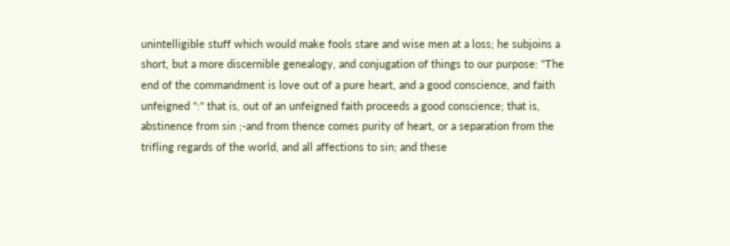unintelligible stuff which would make fools stare and wise men at a loss; he subjoins a short, but a more discernible genealogy, and conjugation of things to our purpose: "The end of the commandment is love out of a pure heart, and a good conscience, and faith unfeigned ":" that is, out of an unfeigned faith proceeds a good conscience; that is, abstinence from sin ;-and from thence comes purity of heart, or a separation from the trifling regards of the world, and all affections to sin; and these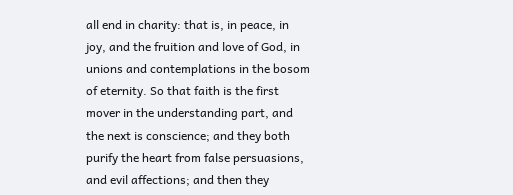all end in charity: that is, in peace, in joy, and the fruition and love of God, in unions and contemplations in the bosom of eternity. So that faith is the first mover in the understanding part, and the next is conscience; and they both purify the heart from false persuasions, and evil affections; and then they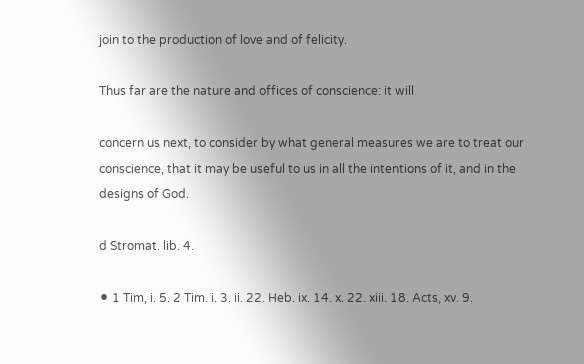join to the production of love and of felicity.

Thus far are the nature and offices of conscience: it will

concern us next, to consider by what general measures we are to treat our conscience, that it may be useful to us in all the intentions of it, and in the designs of God.

d Stromat. lib. 4.

⚫ 1 Tim, i. 5. 2 Tim. i. 3. ii. 22. Heb. ix. 14. x. 22. xiii. 18. Acts, xv. 9.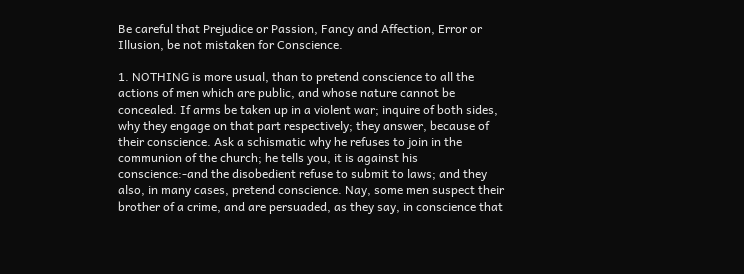Be careful that Prejudice or Passion, Fancy and Affection, Error or Illusion, be not mistaken for Conscience.

1. NOTHING is more usual, than to pretend conscience to all the actions of men which are public, and whose nature cannot be concealed. If arms be taken up in a violent war; inquire of both sides, why they engage on that part respectively; they answer, because of their conscience. Ask a schismatic why he refuses to join in the communion of the church; he tells you, it is against his conscience:-and the disobedient refuse to submit to laws; and they also, in many cases, pretend conscience. Nay, some men suspect their brother of a crime, and are persuaded, as they say, in conscience that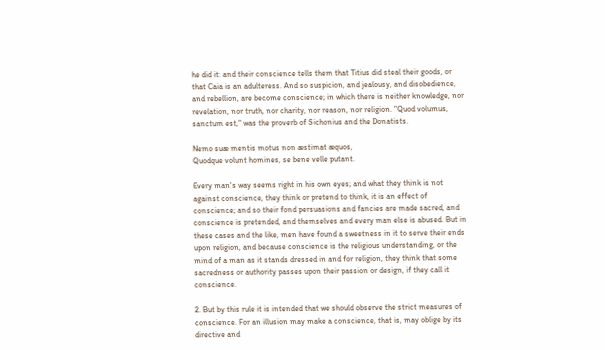he did it: and their conscience tells them that Titius did steal their goods, or that Caia is an adulteress. And so suspicion, and jealousy, and disobedience, and rebellion, are become conscience; in which there is neither knowledge, nor revelation, nor truth, nor charity, nor reason, nor religion. "Quod volumus, sanctum est," was the proverb of Sichonius and the Donatists.

Nemo suæ mentis motus non æstimat æquos,
Quodque volunt homines, se bene velle putant.

Every man's way seems right in his own eyes; and what they think is not against conscience, they think or pretend to think, it is an effect of conscience; and so their fond persuasions and fancies are made sacred, and conscience is pretended, and themselves and every man else is abused. But in these cases and the like, men have found a sweetness in it to serve their ends upon religion, and because conscience is the religious understanding, or the mind of a man as it stands dressed in and for religion, they think that some sacredness or authority passes upon their passion or design, if they call it conscience.

2. But by this rule it is intended that we should observe the strict measures of conscience. For an illusion may make a conscience, that is, may oblige by its directive and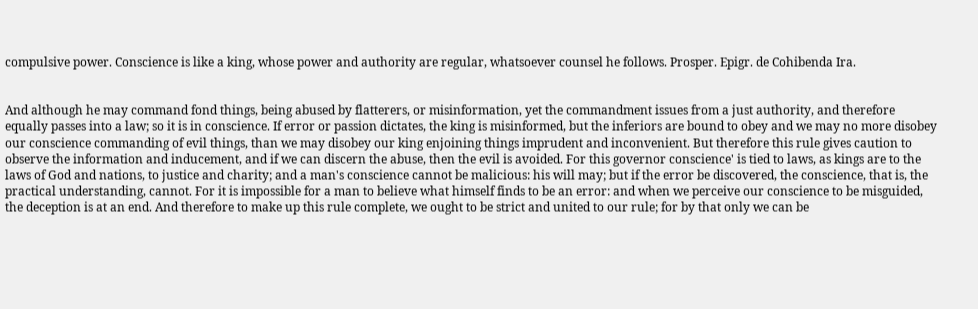compulsive power. Conscience is like a king, whose power and authority are regular, whatsoever counsel he follows. Prosper. Epigr. de Cohibenda Ira.


And although he may command fond things, being abused by flatterers, or misinformation, yet the commandment issues from a just authority, and therefore equally passes into a law; so it is in conscience. If error or passion dictates, the king is misinformed, but the inferiors are bound to obey and we may no more disobey our conscience commanding of evil things, than we may disobey our king enjoining things imprudent and inconvenient. But therefore this rule gives caution to observe the information and inducement, and if we can discern the abuse, then the evil is avoided. For this governor conscience' is tied to laws, as kings are to the laws of God and nations, to justice and charity; and a man's conscience cannot be malicious: his will may; but if the error be discovered, the conscience, that is, the practical understanding, cannot. For it is impossible for a man to believe what himself finds to be an error: and when we perceive our conscience to be misguided, the deception is at an end. And therefore to make up this rule complete, we ought to be strict and united to our rule; for by that only we can be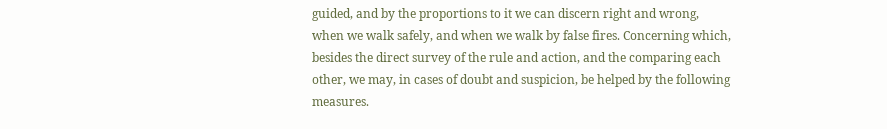guided, and by the proportions to it we can discern right and wrong, when we walk safely, and when we walk by false fires. Concerning which, besides the direct survey of the rule and action, and the comparing each other, we may, in cases of doubt and suspicion, be helped by the following measures.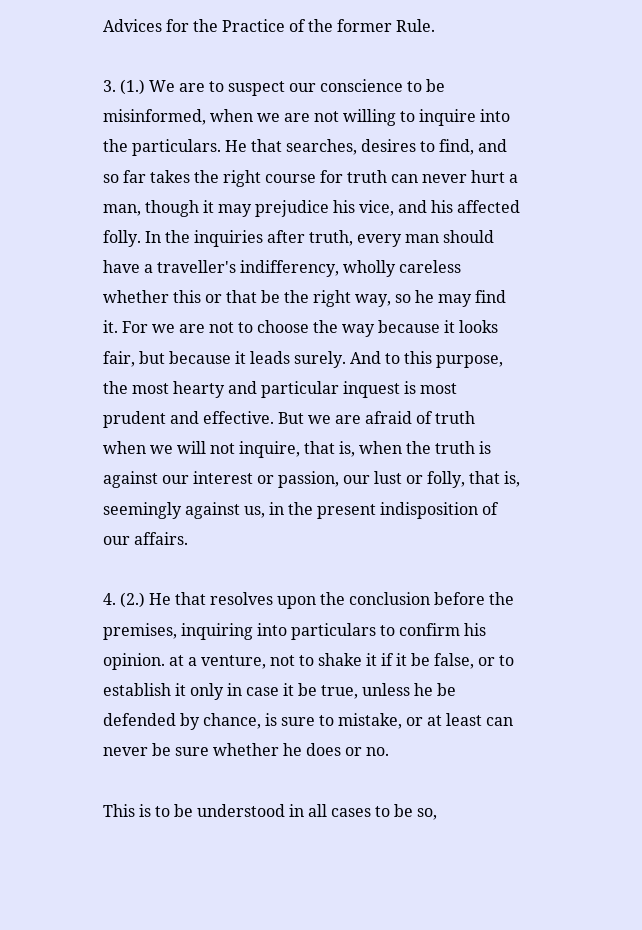Advices for the Practice of the former Rule.

3. (1.) We are to suspect our conscience to be misinformed, when we are not willing to inquire into the particulars. He that searches, desires to find, and so far takes the right course for truth can never hurt a man, though it may prejudice his vice, and his affected folly. In the inquiries after truth, every man should have a traveller's indifferency, wholly careless whether this or that be the right way, so he may find it. For we are not to choose the way because it looks fair, but because it leads surely. And to this purpose, the most hearty and particular inquest is most prudent and effective. But we are afraid of truth when we will not inquire, that is, when the truth is against our interest or passion, our lust or folly, that is, seemingly against us, in the present indisposition of our affairs.

4. (2.) He that resolves upon the conclusion before the premises, inquiring into particulars to confirm his opinion. at a venture, not to shake it if it be false, or to establish it only in case it be true, unless he be defended by chance, is sure to mistake, or at least can never be sure whether he does or no.

This is to be understood in all cases to be so,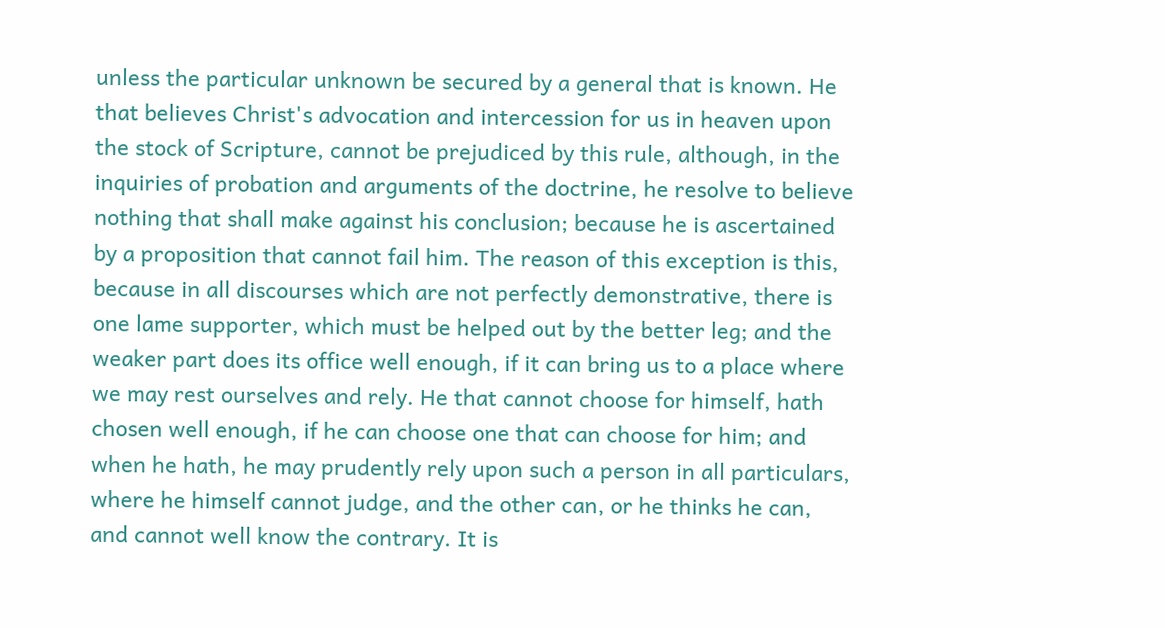unless the particular unknown be secured by a general that is known. He that believes Christ's advocation and intercession for us in heaven upon the stock of Scripture, cannot be prejudiced by this rule, although, in the inquiries of probation and arguments of the doctrine, he resolve to believe nothing that shall make against his conclusion; because he is ascertained by a proposition that cannot fail him. The reason of this exception is this, because in all discourses which are not perfectly demonstrative, there is one lame supporter, which must be helped out by the better leg; and the weaker part does its office well enough, if it can bring us to a place where we may rest ourselves and rely. He that cannot choose for himself, hath chosen well enough, if he can choose one that can choose for him; and when he hath, he may prudently rely upon such a person in all particulars, where he himself cannot judge, and the other can, or he thinks he can, and cannot well know the contrary. It is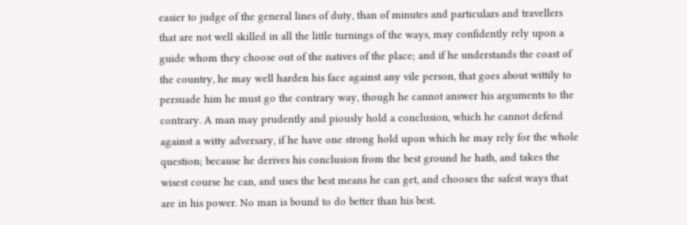easier to judge of the general lines of duty, than of minutes and particulars and travellers that are not well skilled in all the little turnings of the ways, may confidently rely upon a guide whom they choose out of the natives of the place; and if he understands the coast of the country, he may well harden his face against any vile person, that goes about wittily to persuade him he must go the contrary way, though he cannot answer his arguments to the contrary. A man may prudently and piously hold a conclusion, which he cannot defend against a witty adversary, if he have one strong hold upon which he may rely for the whole question; because he derives his conclusion from the best ground he hath, and takes the wisest course he can, and uses the best means he can get, and chooses the safest ways that are in his power. No man is bound to do better than his best.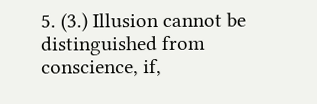5. (3.) Illusion cannot be distinguished from conscience, if,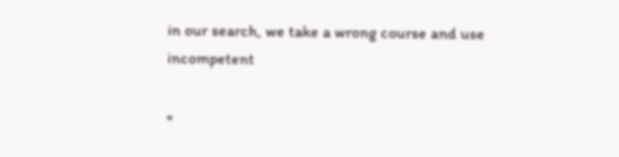in our search, we take a wrong course and use incompetent

«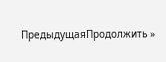ПредыдущаяПродолжить »